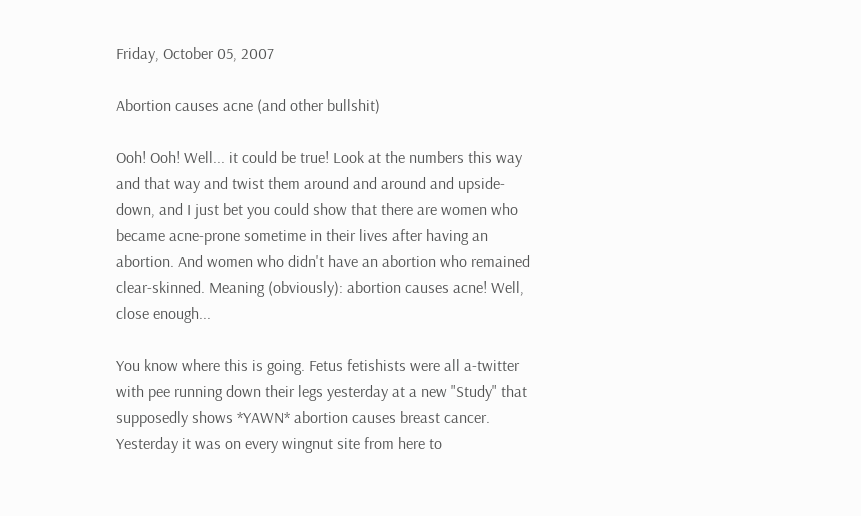Friday, October 05, 2007

Abortion causes acne (and other bullshit)

Ooh! Ooh! Well... it could be true! Look at the numbers this way and that way and twist them around and around and upside-down, and I just bet you could show that there are women who became acne-prone sometime in their lives after having an abortion. And women who didn't have an abortion who remained clear-skinned. Meaning (obviously): abortion causes acne! Well, close enough...

You know where this is going. Fetus fetishists were all a-twitter with pee running down their legs yesterday at a new "Study" that supposedly shows *YAWN* abortion causes breast cancer. Yesterday it was on every wingnut site from here to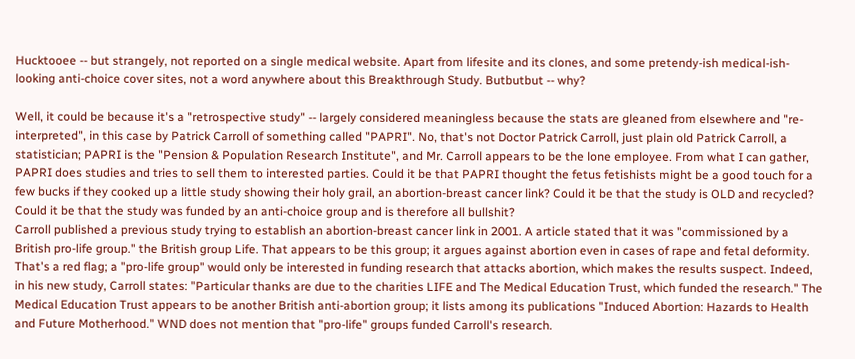Hucktooee -- but strangely, not reported on a single medical website. Apart from lifesite and its clones, and some pretendy-ish medical-ish-looking anti-choice cover sites, not a word anywhere about this Breakthrough Study. Butbutbut -- why?

Well, it could be because it's a "retrospective study" -- largely considered meaningless because the stats are gleaned from elsewhere and "re-interpreted", in this case by Patrick Carroll of something called "PAPRI". No, that's not Doctor Patrick Carroll, just plain old Patrick Carroll, a statistician; PAPRI is the "Pension & Population Research Institute", and Mr. Carroll appears to be the lone employee. From what I can gather, PAPRI does studies and tries to sell them to interested parties. Could it be that PAPRI thought the fetus fetishists might be a good touch for a few bucks if they cooked up a little study showing their holy grail, an abortion-breast cancer link? Could it be that the study is OLD and recycled? Could it be that the study was funded by an anti-choice group and is therefore all bullshit?
Carroll published a previous study trying to establish an abortion-breast cancer link in 2001. A article stated that it was "commissioned by a British pro-life group." the British group Life. That appears to be this group; it argues against abortion even in cases of rape and fetal deformity. That's a red flag; a "pro-life group" would only be interested in funding research that attacks abortion, which makes the results suspect. Indeed, in his new study, Carroll states: "Particular thanks are due to the charities LIFE and The Medical Education Trust, which funded the research." The Medical Education Trust appears to be another British anti-abortion group; it lists among its publications "Induced Abortion: Hazards to Health and Future Motherhood." WND does not mention that "pro-life" groups funded Carroll's research.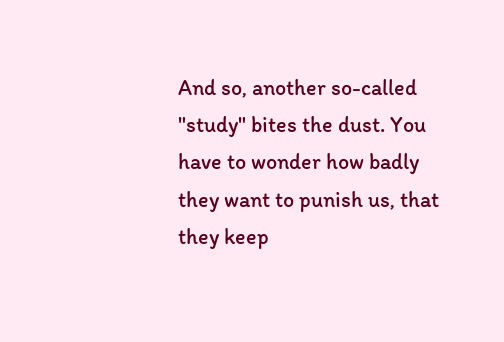And so, another so-called "study" bites the dust. You have to wonder how badly they want to punish us, that they keep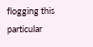flogging this particular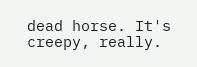dead horse. It's creepy, really.